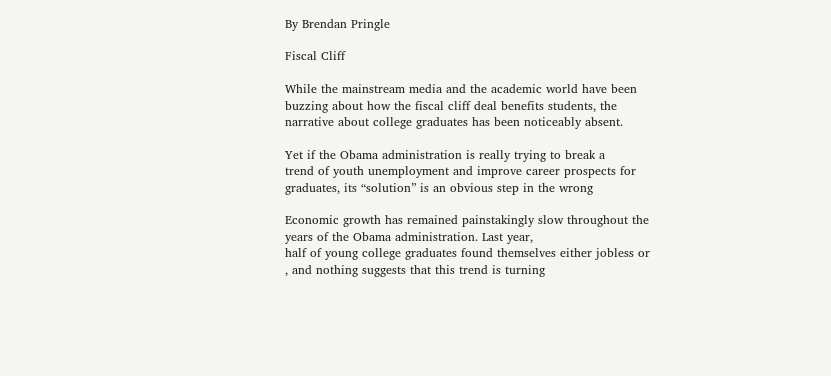By Brendan Pringle

Fiscal Cliff

While the mainstream media and the academic world have been
buzzing about how the fiscal cliff deal benefits students, the
narrative about college graduates has been noticeably absent.

Yet if the Obama administration is really trying to break a
trend of youth unemployment and improve career prospects for
graduates, its “solution” is an obvious step in the wrong

Economic growth has remained painstakingly slow throughout the
years of the Obama administration. Last year,
half of young college graduates found themselves either jobless or
, and nothing suggests that this trend is turning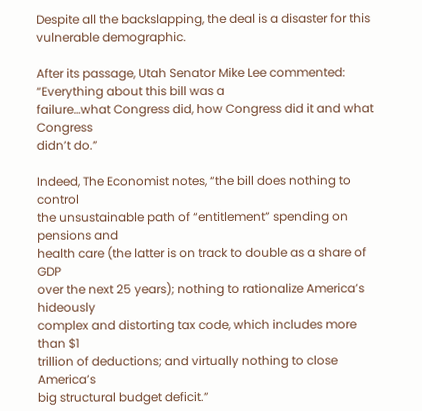Despite all the backslapping, the deal is a disaster for this
vulnerable demographic.

After its passage, Utah Senator Mike Lee commented: “Everything about this bill was a
failure…what Congress did, how Congress did it and what Congress
didn’t do.”

Indeed, The Economist notes, “the bill does nothing to control
the unsustainable path of “entitlement” spending on pensions and
health care (the latter is on track to double as a share of GDP
over the next 25 years); nothing to rationalize America’s hideously
complex and distorting tax code, which includes more than $1
trillion of deductions; and virtually nothing to close America’s
big structural budget deficit.”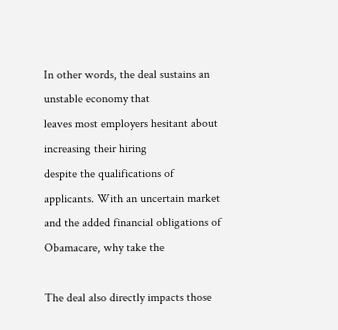In other words, the deal sustains an unstable economy that
leaves most employers hesitant about increasing their hiring
despite the qualifications of applicants. With an uncertain market
and the added financial obligations of Obamacare, why take the

The deal also directly impacts those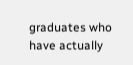graduates who have actually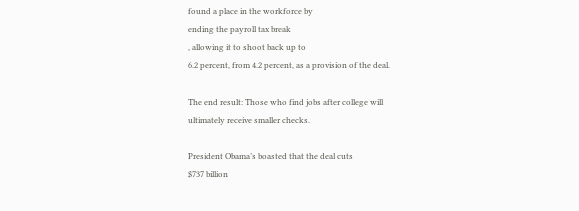found a place in the workforce by
ending the payroll tax break
, allowing it to shoot back up to
6.2 percent, from 4.2 percent, as a provision of the deal.

The end result: Those who find jobs after college will
ultimately receive smaller checks.

President Obama’s boasted that the deal cuts
$737 billion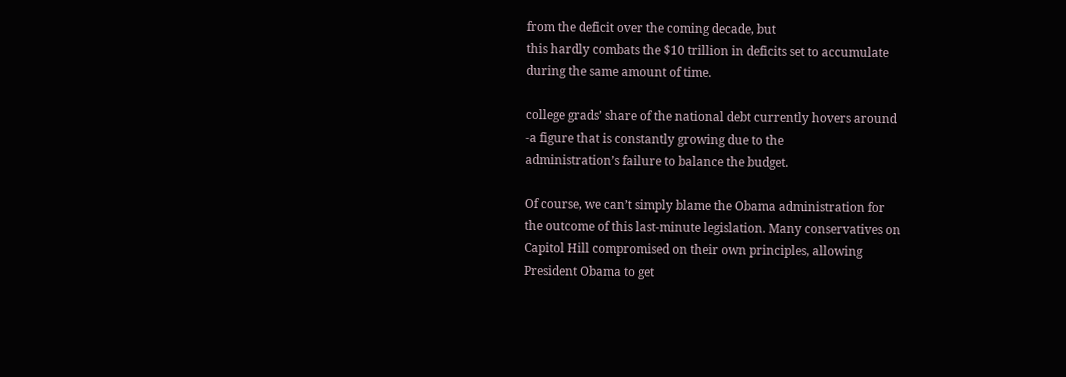from the deficit over the coming decade, but
this hardly combats the $10 trillion in deficits set to accumulate
during the same amount of time.

college grads’ share of the national debt currently hovers around
-a figure that is constantly growing due to the
administration’s failure to balance the budget.

Of course, we can’t simply blame the Obama administration for
the outcome of this last-minute legislation. Many conservatives on
Capitol Hill compromised on their own principles, allowing
President Obama to get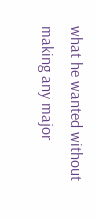what he wanted without making any major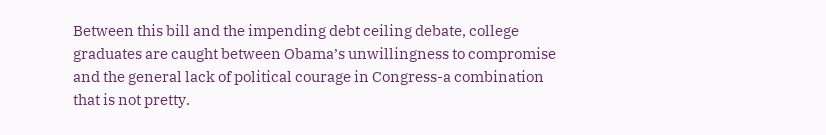Between this bill and the impending debt ceiling debate, college
graduates are caught between Obama’s unwillingness to compromise
and the general lack of political courage in Congress-a combination
that is not pretty.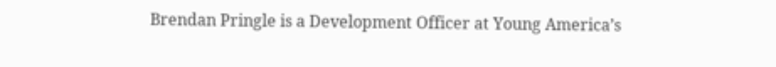Brendan Pringle is a Development Officer at Young America’s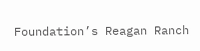Foundation’s Reagan Ranch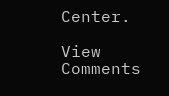Center.

View Comments